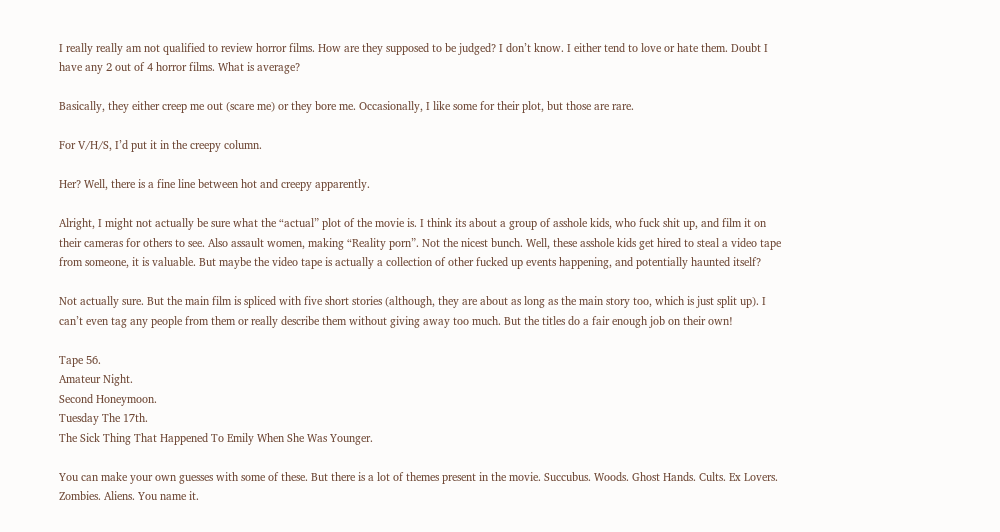I really really am not qualified to review horror films. How are they supposed to be judged? I don’t know. I either tend to love or hate them. Doubt I have any 2 out of 4 horror films. What is average?

Basically, they either creep me out (scare me) or they bore me. Occasionally, I like some for their plot, but those are rare.

For V/H/S, I’d put it in the creepy column.

Her? Well, there is a fine line between hot and creepy apparently.

Alright, I might not actually be sure what the “actual” plot of the movie is. I think its about a group of asshole kids, who fuck shit up, and film it on their cameras for others to see. Also assault women, making “Reality porn”. Not the nicest bunch. Well, these asshole kids get hired to steal a video tape from someone, it is valuable. But maybe the video tape is actually a collection of other fucked up events happening, and potentially haunted itself?

Not actually sure. But the main film is spliced with five short stories (although, they are about as long as the main story too, which is just split up). I can’t even tag any people from them or really describe them without giving away too much. But the titles do a fair enough job on their own!

Tape 56.
Amateur Night.
Second Honeymoon.
Tuesday The 17th.
The Sick Thing That Happened To Emily When She Was Younger.

You can make your own guesses with some of these. But there is a lot of themes present in the movie. Succubus. Woods. Ghost Hands. Cults. Ex Lovers. Zombies. Aliens. You name it.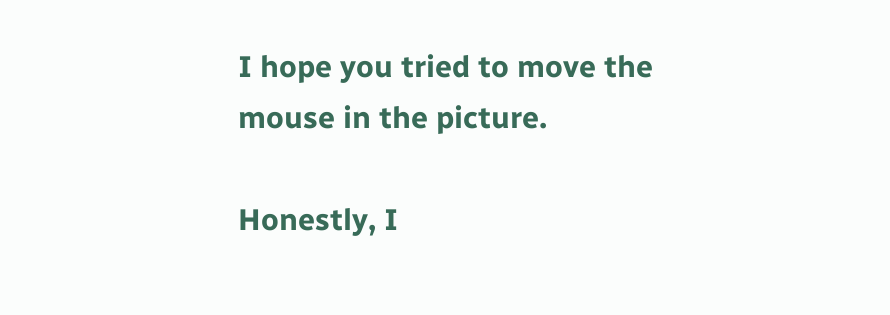I hope you tried to move the mouse in the picture.

Honestly, I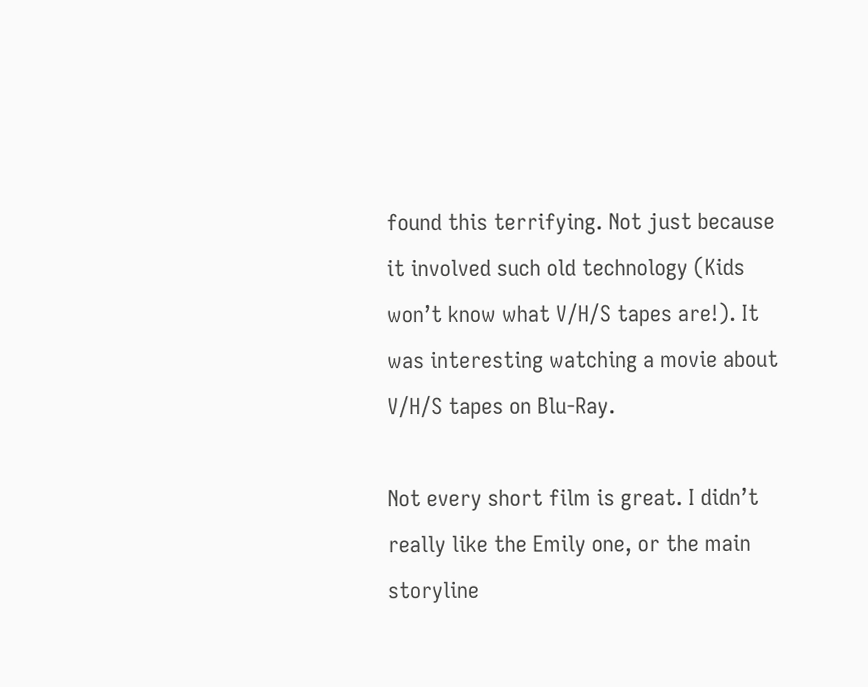found this terrifying. Not just because it involved such old technology (Kids won’t know what V/H/S tapes are!). It was interesting watching a movie about V/H/S tapes on Blu-Ray.

Not every short film is great. I didn’t really like the Emily one, or the main storyline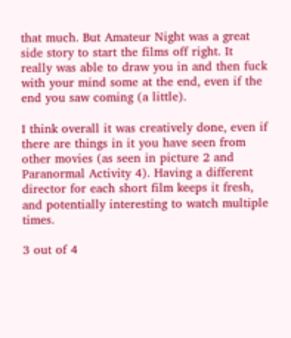that much. But Amateur Night was a great side story to start the films off right. It really was able to draw you in and then fuck with your mind some at the end, even if the end you saw coming (a little).

I think overall it was creatively done, even if there are things in it you have seen from other movies (as seen in picture 2 and Paranormal Activity 4). Having a different director for each short film keeps it fresh, and potentially interesting to watch multiple times.

3 out of 4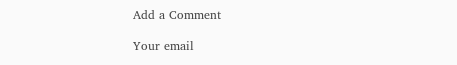Add a Comment

Your email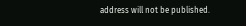address will not be published.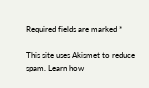Required fields are marked *

This site uses Akismet to reduce spam. Learn how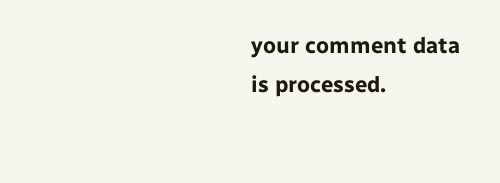your comment data is processed.